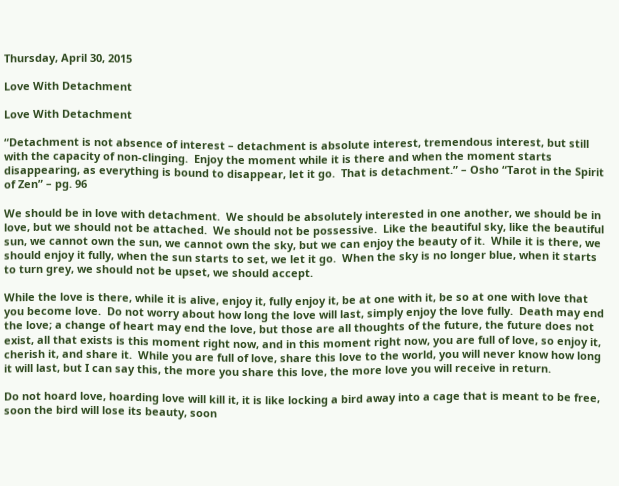Thursday, April 30, 2015

Love With Detachment

Love With Detachment

“Detachment is not absence of interest – detachment is absolute interest, tremendous interest, but still with the capacity of non-clinging.  Enjoy the moment while it is there and when the moment starts disappearing, as everything is bound to disappear, let it go.  That is detachment.” – Osho “Tarot in the Spirit of Zen” – pg. 96

We should be in love with detachment.  We should be absolutely interested in one another, we should be in love, but we should not be attached.  We should not be possessive.  Like the beautiful sky, like the beautiful sun, we cannot own the sun, we cannot own the sky, but we can enjoy the beauty of it.  While it is there, we should enjoy it fully, when the sun starts to set, we let it go.  When the sky is no longer blue, when it starts to turn grey, we should not be upset, we should accept.

While the love is there, while it is alive, enjoy it, fully enjoy it, be at one with it, be so at one with love that you become love.  Do not worry about how long the love will last, simply enjoy the love fully.  Death may end the love; a change of heart may end the love, but those are all thoughts of the future, the future does not exist, all that exists is this moment right now, and in this moment right now, you are full of love, so enjoy it, cherish it, and share it.  While you are full of love, share this love to the world, you will never know how long it will last, but I can say this, the more you share this love, the more love you will receive in return.

Do not hoard love, hoarding love will kill it, it is like locking a bird away into a cage that is meant to be free, soon the bird will lose its beauty, soon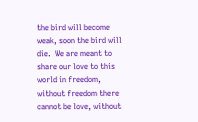the bird will become weak, soon the bird will die.  We are meant to share our love to this world in freedom, without freedom there cannot be love, without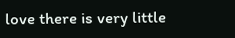love there is very little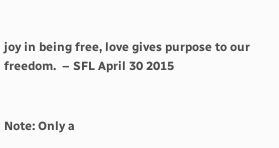joy in being free, love gives purpose to our freedom.  – SFL April 30 2015


Note: Only a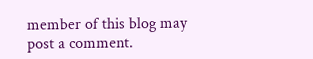member of this blog may post a comment.